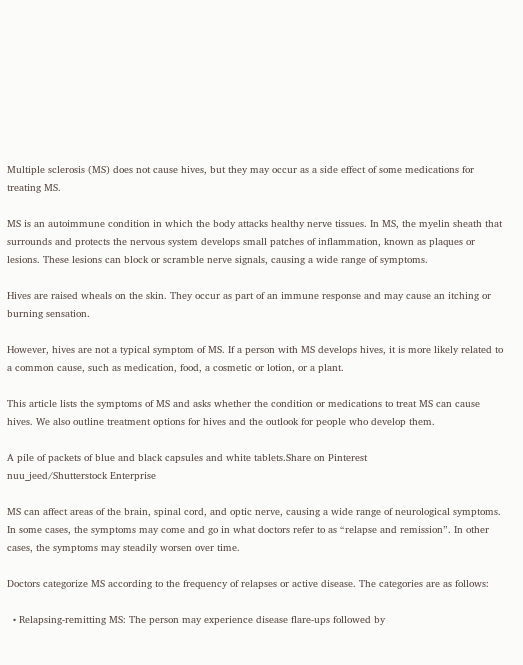Multiple sclerosis (MS) does not cause hives, but they may occur as a side effect of some medications for treating MS.

MS is an autoimmune condition in which the body attacks healthy nerve tissues. In MS, the myelin sheath that surrounds and protects the nervous system develops small patches of inflammation, known as plaques or lesions. These lesions can block or scramble nerve signals, causing a wide range of symptoms.

Hives are raised wheals on the skin. They occur as part of an immune response and may cause an itching or burning sensation.

However, hives are not a typical symptom of MS. If a person with MS develops hives, it is more likely related to a common cause, such as medication, food, a cosmetic or lotion, or a plant.

This article lists the symptoms of MS and asks whether the condition or medications to treat MS can cause hives. We also outline treatment options for hives and the outlook for people who develop them.

A pile of packets of blue and black capsules and white tablets.Share on Pinterest
nuu_jeed/Shutterstock Enterprise

MS can affect areas of the brain, spinal cord, and optic nerve, causing a wide range of neurological symptoms. In some cases, the symptoms may come and go in what doctors refer to as “relapse and remission”. In other cases, the symptoms may steadily worsen over time.

Doctors categorize MS according to the frequency of relapses or active disease. The categories are as follows:

  • Relapsing-remitting MS: The person may experience disease flare-ups followed by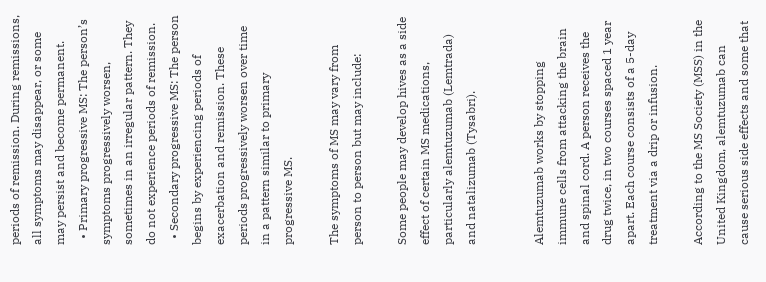periods of remission. During remissions, all symptoms may disappear, or some may persist and become permanent.
  • Primary progressive MS: The person’s symptoms progressively worsen, sometimes in an irregular pattern. They do not experience periods of remission.
  • Secondary progressive MS: The person begins by experiencing periods of exacerbation and remission. These periods progressively worsen over time in a pattern similar to primary progressive MS.

The symptoms of MS may vary from person to person but may include:

Some people may develop hives as a side effect of certain MS medications, particularly alemtuzumab (Lemtrada) and natalizumab (Tysabri).


Alemtuzumab works by stopping immune cells from attacking the brain and spinal cord. A person receives the drug twice, in two courses spaced 1 year apart. Each course consists of a 5-day treatment via a drip or infusion.

According to the MS Society (MSS) in the United Kingdom, alemtuzumab can cause serious side effects and some that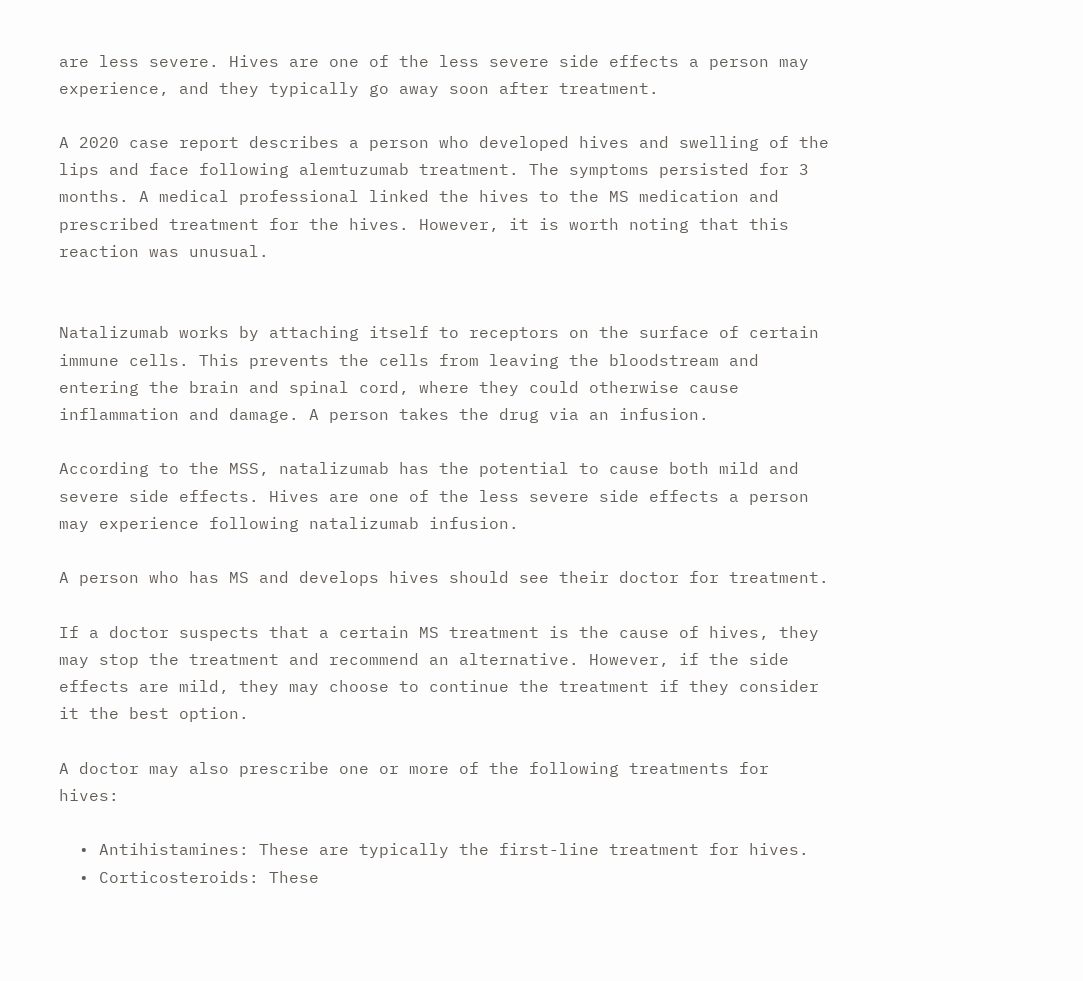are less severe. Hives are one of the less severe side effects a person may experience, and they typically go away soon after treatment.

A 2020 case report describes a person who developed hives and swelling of the lips and face following alemtuzumab treatment. The symptoms persisted for 3 months. A medical professional linked the hives to the MS medication and prescribed treatment for the hives. However, it is worth noting that this reaction was unusual.


Natalizumab works by attaching itself to receptors on the surface of certain immune cells. This prevents the cells from leaving the bloodstream and entering the brain and spinal cord, where they could otherwise cause inflammation and damage. A person takes the drug via an infusion.

According to the MSS, natalizumab has the potential to cause both mild and severe side effects. Hives are one of the less severe side effects a person may experience following natalizumab infusion.

A person who has MS and develops hives should see their doctor for treatment.

If a doctor suspects that a certain MS treatment is the cause of hives, they may stop the treatment and recommend an alternative. However, if the side effects are mild, they may choose to continue the treatment if they consider it the best option.

A doctor may also prescribe one or more of the following treatments for hives:

  • Antihistamines: These are typically the first-line treatment for hives.
  • Corticosteroids: These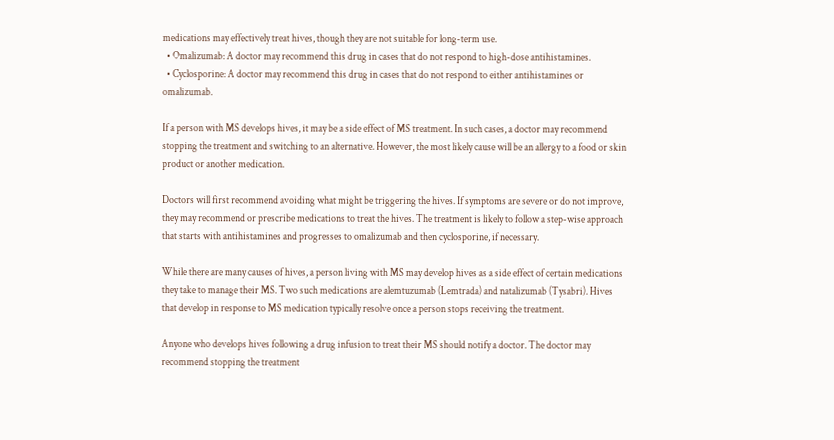medications may effectively treat hives, though they are not suitable for long-term use.
  • Omalizumab: A doctor may recommend this drug in cases that do not respond to high-dose antihistamines.
  • Cyclosporine: A doctor may recommend this drug in cases that do not respond to either antihistamines or omalizumab.

If a person with MS develops hives, it may be a side effect of MS treatment. In such cases, a doctor may recommend stopping the treatment and switching to an alternative. However, the most likely cause will be an allergy to a food or skin product or another medication.

Doctors will first recommend avoiding what might be triggering the hives. If symptoms are severe or do not improve, they may recommend or prescribe medications to treat the hives. The treatment is likely to follow a step-wise approach that starts with antihistamines and progresses to omalizumab and then cyclosporine, if necessary.

While there are many causes of hives, a person living with MS may develop hives as a side effect of certain medications they take to manage their MS. Two such medications are alemtuzumab (Lemtrada) and natalizumab (Tysabri). Hives that develop in response to MS medication typically resolve once a person stops receiving the treatment.

Anyone who develops hives following a drug infusion to treat their MS should notify a doctor. The doctor may recommend stopping the treatment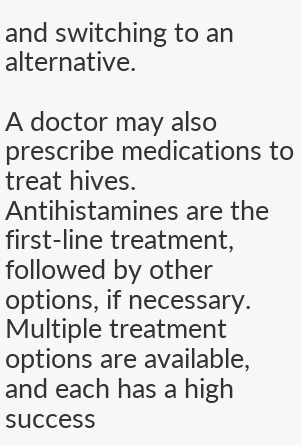and switching to an alternative.

A doctor may also prescribe medications to treat hives. Antihistamines are the first-line treatment, followed by other options, if necessary. Multiple treatment options are available, and each has a high success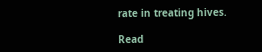rate in treating hives.

Read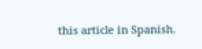this article in Spanish.